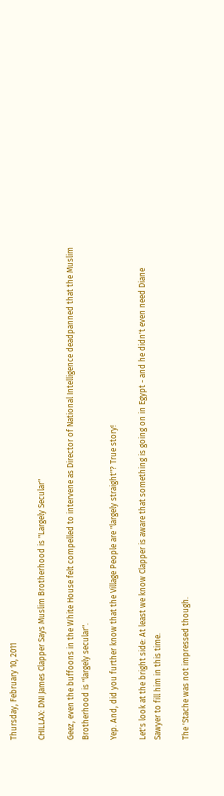Thursday, February 10, 2011

CHILLAX: DNI James Clapper Says Muslim Brotherhood is "Largely Secular"

Geez, even the buffoons in the White House felt compelled to intervene as Director of National Intelligence deadpanned that the Muslim Brotherhood is "largely secular".

Yep. And, did you further know that the Village People are "largely straight"? True story!

Let's look at the bright side: At least we know Clapper is aware that something is going on in Egypt - and he didn't even need Diane Sawyer to fill him in this time.

The 'Stache was not impressed though.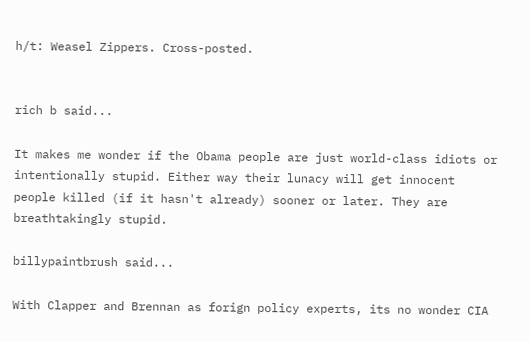h/t: Weasel Zippers. Cross-posted.


rich b said...

It makes me wonder if the Obama people are just world-class idiots or intentionally stupid. Either way their lunacy will get innocent people killed (if it hasn't already) sooner or later. They are breathtakingly stupid.

billypaintbrush said...

With Clapper and Brennan as forign policy experts, its no wonder CIA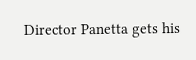Director Panetta gets his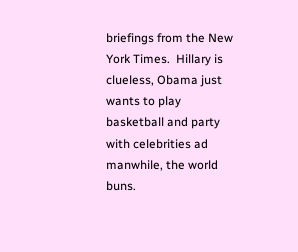briefings from the New York Times.  Hillary is clueless, Obama just wants to play basketball and party with celebrities ad manwhile, the world buns.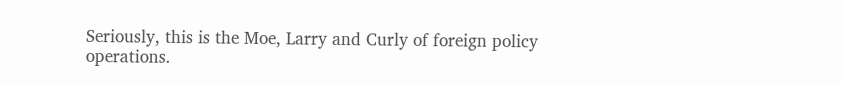Seriously, this is the Moe, Larry and Curly of foreign policy operations.